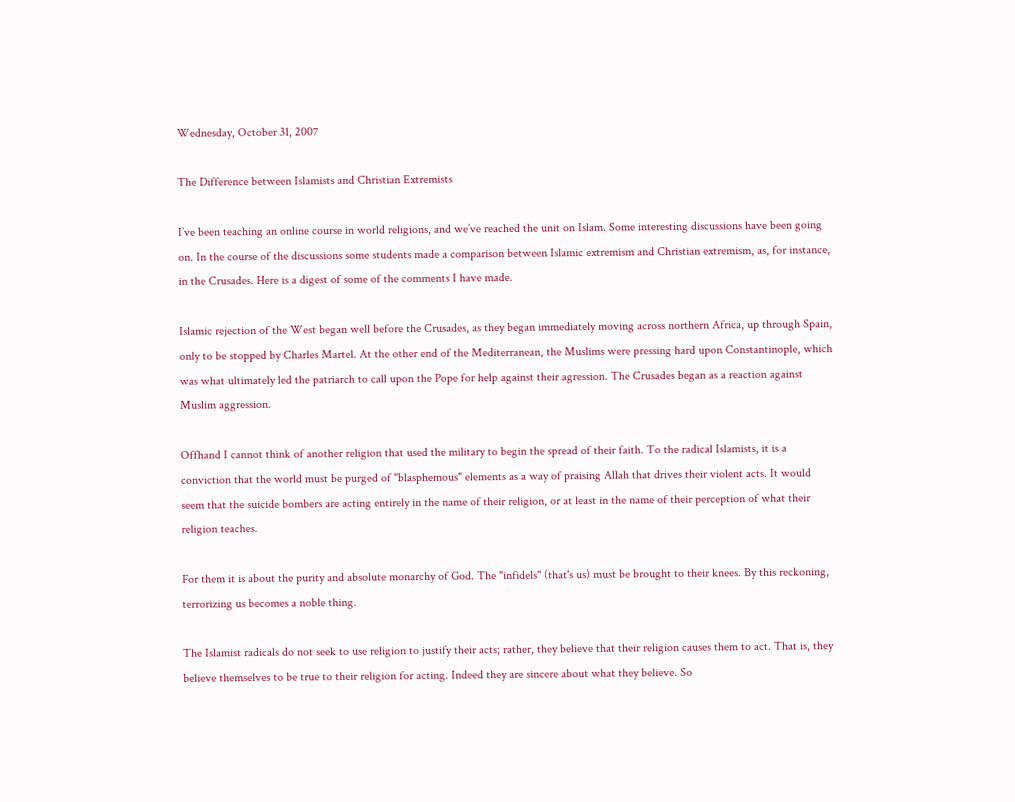Wednesday, October 31, 2007

The Difference between Islamists and Christian Extremists

I’ve been teaching an online course in world religions, and we’ve reached the unit on Islam. Some interesting discussions have been going on. In the course of the discussions some students made a comparison between Islamic extremism and Christian extremism, as, for instance, in the Crusades. Here is a digest of some of the comments I have made.

Islamic rejection of the West began well before the Crusades, as they began immediately moving across northern Africa, up through Spain, only to be stopped by Charles Martel. At the other end of the Mediterranean, the Muslims were pressing hard upon Constantinople, which was what ultimately led the patriarch to call upon the Pope for help against their agression. The Crusades began as a reaction against Muslim aggression.

Offhand I cannot think of another religion that used the military to begin the spread of their faith. To the radical Islamists, it is a conviction that the world must be purged of "blasphemous" elements as a way of praising Allah that drives their violent acts. It would seem that the suicide bombers are acting entirely in the name of their religion, or at least in the name of their perception of what their religion teaches.

For them it is about the purity and absolute monarchy of God. The "infidels" (that's us) must be brought to their knees. By this reckoning, terrorizing us becomes a noble thing.

The Islamist radicals do not seek to use religion to justify their acts; rather, they believe that their religion causes them to act. That is, they believe themselves to be true to their religion for acting. Indeed they are sincere about what they believe. So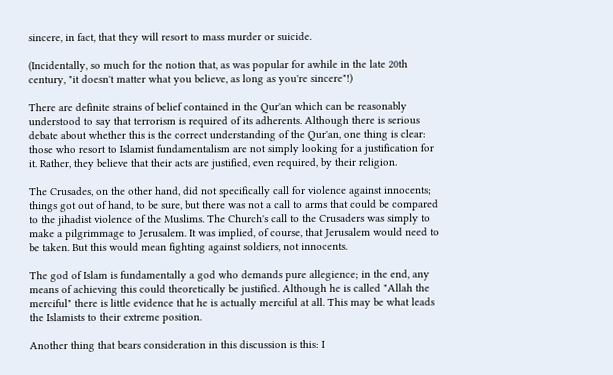sincere, in fact, that they will resort to mass murder or suicide.

(Incidentally, so much for the notion that, as was popular for awhile in the late 20th century, "it doesn't matter what you believe, as long as you're sincere"!)

There are definite strains of belief contained in the Qur'an which can be reasonably understood to say that terrorism is required of its adherents. Although there is serious debate about whether this is the correct understanding of the Qur'an, one thing is clear: those who resort to Islamist fundamentalism are not simply looking for a justification for it. Rather, they believe that their acts are justified, even required, by their religion.

The Crusades, on the other hand, did not specifically call for violence against innocents; things got out of hand, to be sure, but there was not a call to arms that could be compared to the jihadist violence of the Muslims. The Church's call to the Crusaders was simply to make a pilgrimmage to Jerusalem. It was implied, of course, that Jerusalem would need to be taken. But this would mean fighting against soldiers, not innocents.

The god of Islam is fundamentally a god who demands pure allegience; in the end, any means of achieving this could theoretically be justified. Although he is called "Allah the merciful" there is little evidence that he is actually merciful at all. This may be what leads the Islamists to their extreme position.

Another thing that bears consideration in this discussion is this: I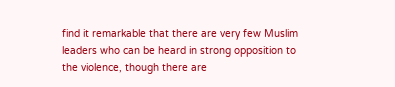find it remarkable that there are very few Muslim leaders who can be heard in strong opposition to the violence, though there are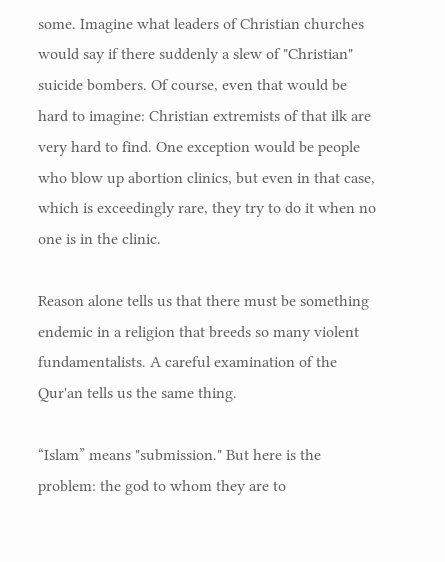some. Imagine what leaders of Christian churches would say if there suddenly a slew of "Christian" suicide bombers. Of course, even that would be hard to imagine: Christian extremists of that ilk are very hard to find. One exception would be people who blow up abortion clinics, but even in that case, which is exceedingly rare, they try to do it when no one is in the clinic.

Reason alone tells us that there must be something endemic in a religion that breeds so many violent fundamentalists. A careful examination of the Qur'an tells us the same thing.

“Islam” means "submission." But here is the problem: the god to whom they are to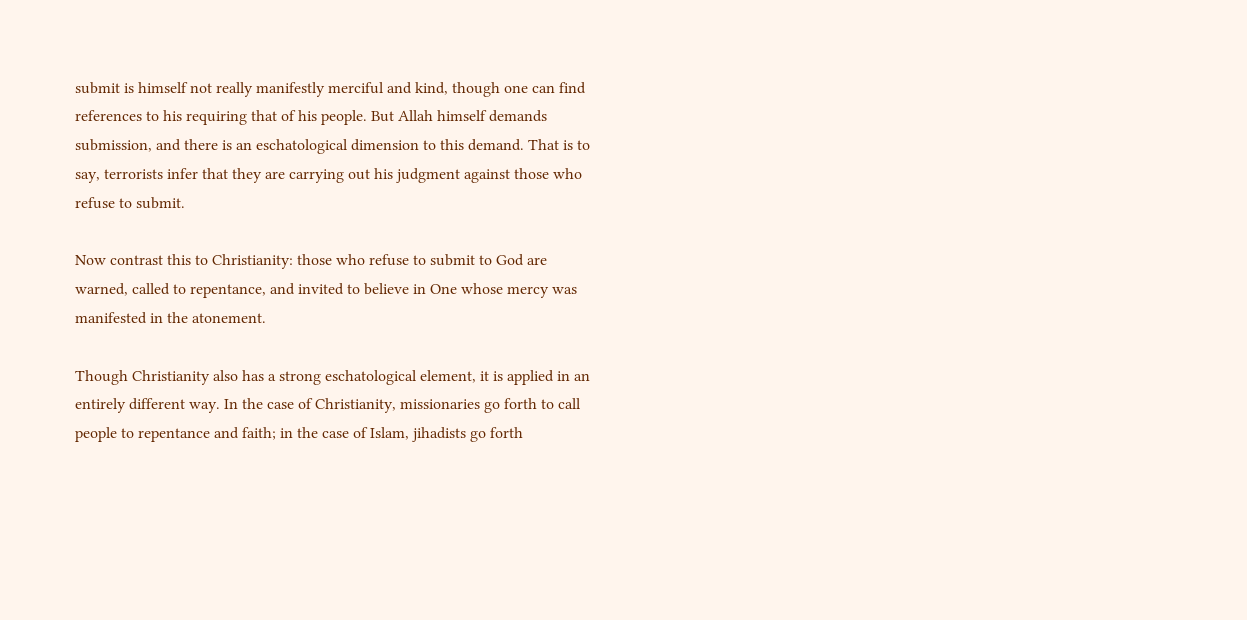submit is himself not really manifestly merciful and kind, though one can find references to his requiring that of his people. But Allah himself demands submission, and there is an eschatological dimension to this demand. That is to say, terrorists infer that they are carrying out his judgment against those who refuse to submit.

Now contrast this to Christianity: those who refuse to submit to God are warned, called to repentance, and invited to believe in One whose mercy was manifested in the atonement.

Though Christianity also has a strong eschatological element, it is applied in an entirely different way. In the case of Christianity, missionaries go forth to call people to repentance and faith; in the case of Islam, jihadists go forth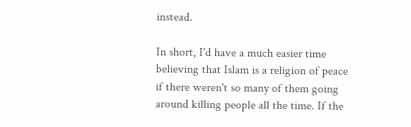instead.

In short, I'd have a much easier time believing that Islam is a religion of peace if there weren't so many of them going around killing people all the time. If the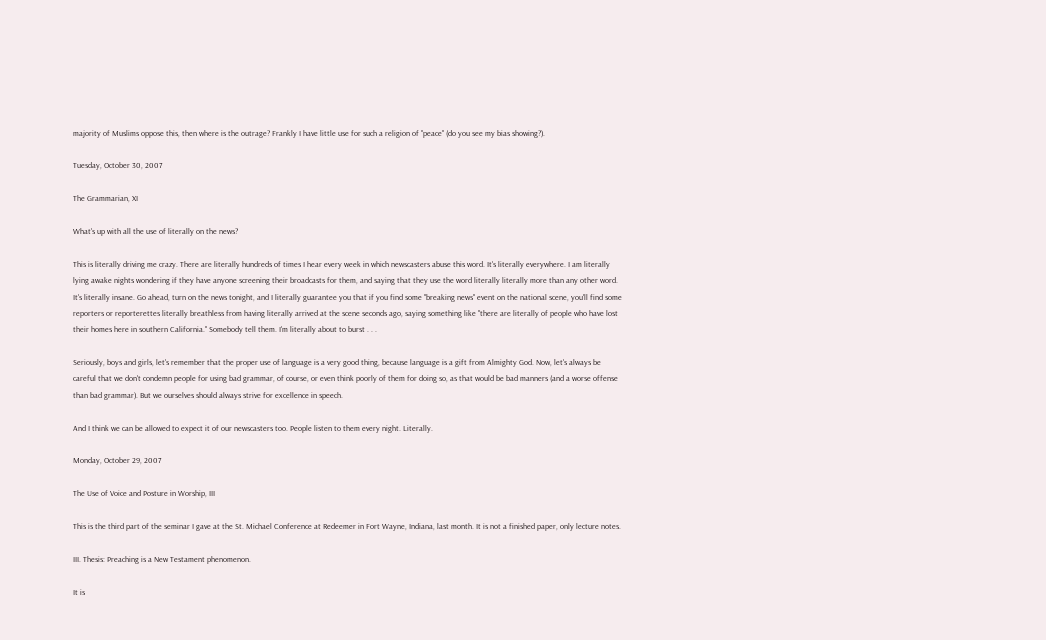majority of Muslims oppose this, then where is the outrage? Frankly I have little use for such a religion of "peace" (do you see my bias showing?).

Tuesday, October 30, 2007

The Grammarian, XI

What's up with all the use of literally on the news?

This is literally driving me crazy. There are literally hundreds of times I hear every week in which newscasters abuse this word. It's literally everywhere. I am literally lying awake nights wondering if they have anyone screening their broadcasts for them, and saying that they use the word literally literally more than any other word. It's literally insane. Go ahead, turn on the news tonight, and I literally guarantee you that if you find some "breaking news" event on the national scene, you'll find some reporters or reporterettes literally breathless from having literally arrived at the scene seconds ago, saying something like "there are literally of people who have lost their homes here in southern California." Somebody tell them. I'm literally about to burst . . .

Seriously, boys and girls, let's remember that the proper use of language is a very good thing, because language is a gift from Almighty God. Now, let's always be careful that we don't condemn people for using bad grammar, of course, or even think poorly of them for doing so, as that would be bad manners (and a worse offense than bad grammar). But we ourselves should always strive for excellence in speech.

And I think we can be allowed to expect it of our newscasters too. People listen to them every night. Literally.

Monday, October 29, 2007

The Use of Voice and Posture in Worship, III

This is the third part of the seminar I gave at the St. Michael Conference at Redeemer in Fort Wayne, Indiana, last month. It is not a finished paper, only lecture notes.

III. Thesis: Preaching is a New Testament phenomenon.

It is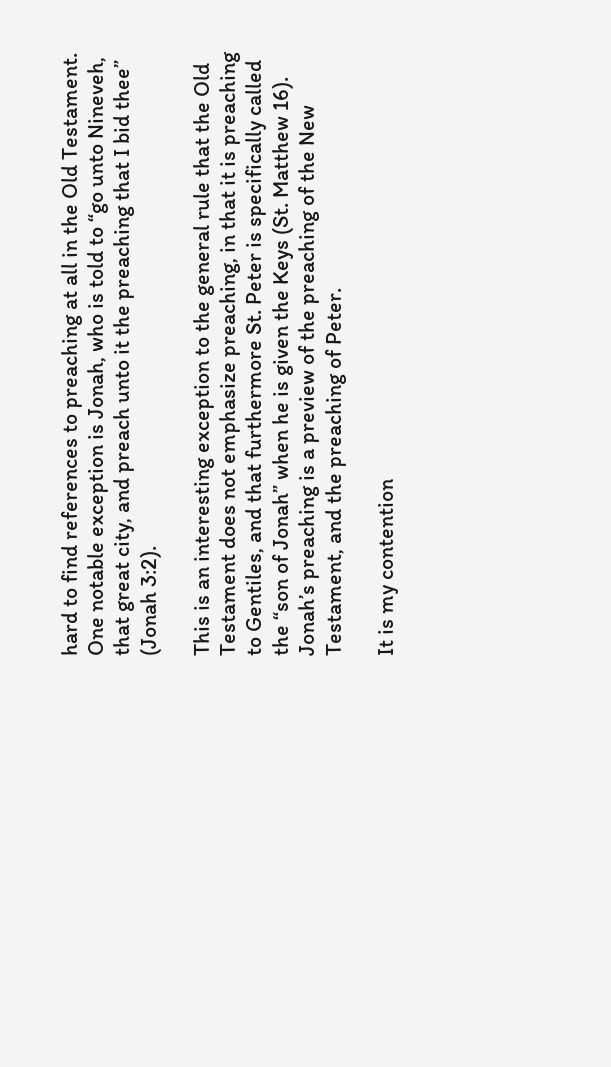hard to find references to preaching at all in the Old Testament. One notable exception is Jonah, who is told to “go unto Nineveh, that great city, and preach unto it the preaching that I bid thee” (Jonah 3:2).

This is an interesting exception to the general rule that the Old Testament does not emphasize preaching, in that it is preaching to Gentiles, and that furthermore St. Peter is specifically called the “son of Jonah” when he is given the Keys (St. Matthew 16). Jonah’s preaching is a preview of the preaching of the New Testament, and the preaching of Peter.

It is my contention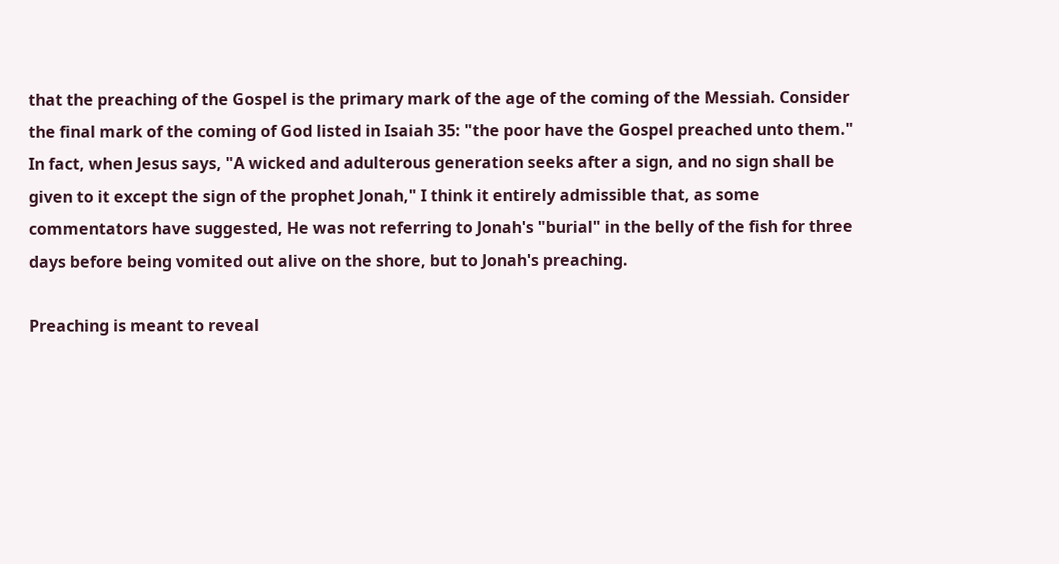that the preaching of the Gospel is the primary mark of the age of the coming of the Messiah. Consider the final mark of the coming of God listed in Isaiah 35: "the poor have the Gospel preached unto them." In fact, when Jesus says, "A wicked and adulterous generation seeks after a sign, and no sign shall be given to it except the sign of the prophet Jonah," I think it entirely admissible that, as some commentators have suggested, He was not referring to Jonah's "burial" in the belly of the fish for three days before being vomited out alive on the shore, but to Jonah's preaching.

Preaching is meant to reveal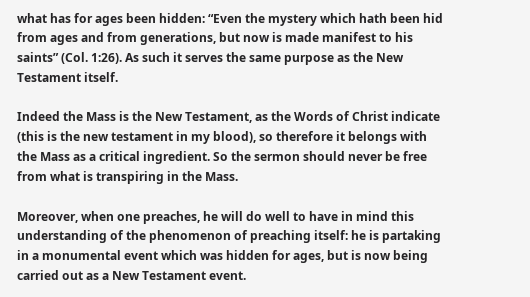what has for ages been hidden: “Even the mystery which hath been hid from ages and from generations, but now is made manifest to his saints” (Col. 1:26). As such it serves the same purpose as the New Testament itself.

Indeed the Mass is the New Testament, as the Words of Christ indicate (this is the new testament in my blood), so therefore it belongs with the Mass as a critical ingredient. So the sermon should never be free from what is transpiring in the Mass.

Moreover, when one preaches, he will do well to have in mind this understanding of the phenomenon of preaching itself: he is partaking in a monumental event which was hidden for ages, but is now being carried out as a New Testament event.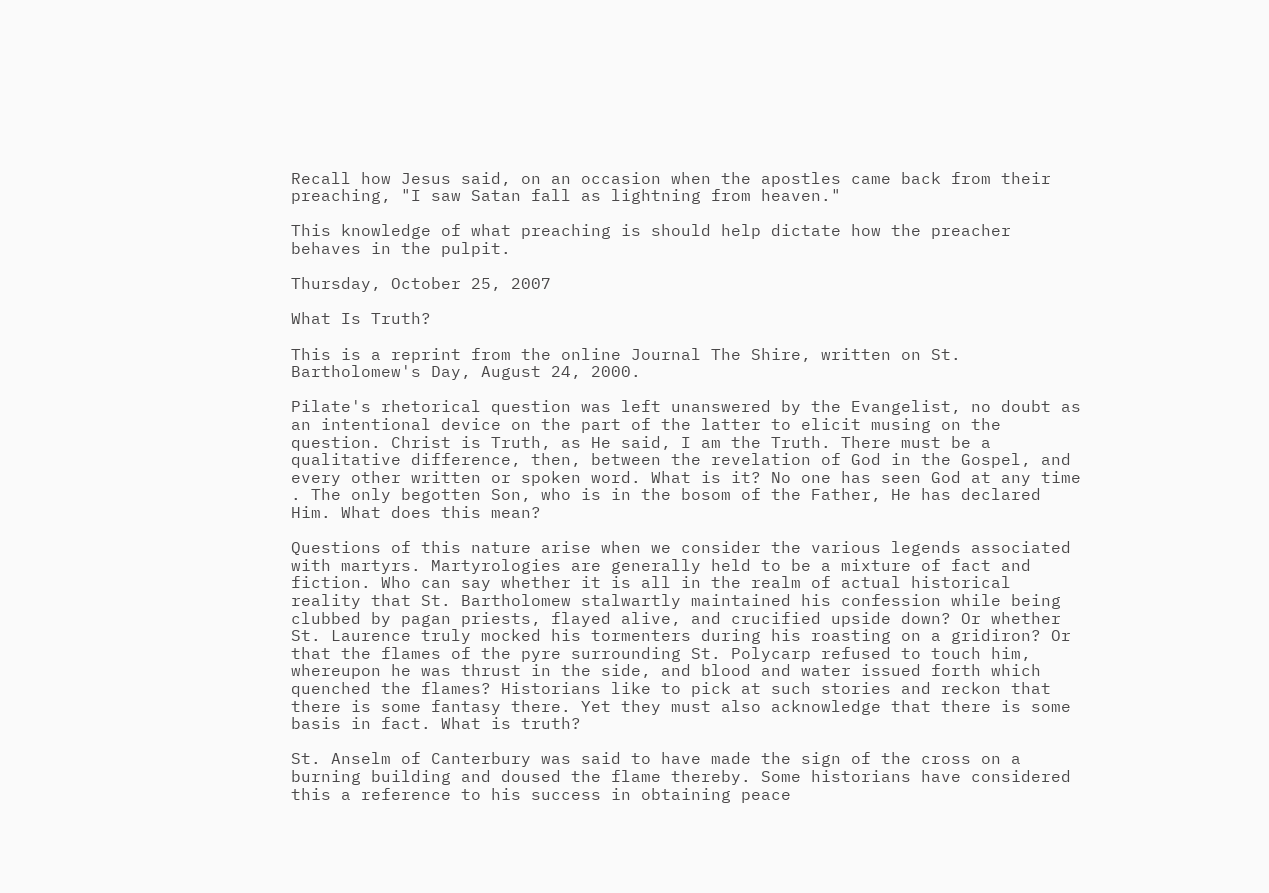Recall how Jesus said, on an occasion when the apostles came back from their preaching, "I saw Satan fall as lightning from heaven."

This knowledge of what preaching is should help dictate how the preacher behaves in the pulpit.

Thursday, October 25, 2007

What Is Truth?

This is a reprint from the online Journal The Shire, written on St. Bartholomew's Day, August 24, 2000.

Pilate's rhetorical question was left unanswered by the Evangelist, no doubt as an intentional device on the part of the latter to elicit musing on the question. Christ is Truth, as He said, I am the Truth. There must be a qualitative difference, then, between the revelation of God in the Gospel, and every other written or spoken word. What is it? No one has seen God at any time . The only begotten Son, who is in the bosom of the Father, He has declared Him. What does this mean?

Questions of this nature arise when we consider the various legends associated with martyrs. Martyrologies are generally held to be a mixture of fact and fiction. Who can say whether it is all in the realm of actual historical reality that St. Bartholomew stalwartly maintained his confession while being clubbed by pagan priests, flayed alive, and crucified upside down? Or whether St. Laurence truly mocked his tormenters during his roasting on a gridiron? Or that the flames of the pyre surrounding St. Polycarp refused to touch him, whereupon he was thrust in the side, and blood and water issued forth which quenched the flames? Historians like to pick at such stories and reckon that there is some fantasy there. Yet they must also acknowledge that there is some basis in fact. What is truth?

St. Anselm of Canterbury was said to have made the sign of the cross on a burning building and doused the flame thereby. Some historians have considered this a reference to his success in obtaining peace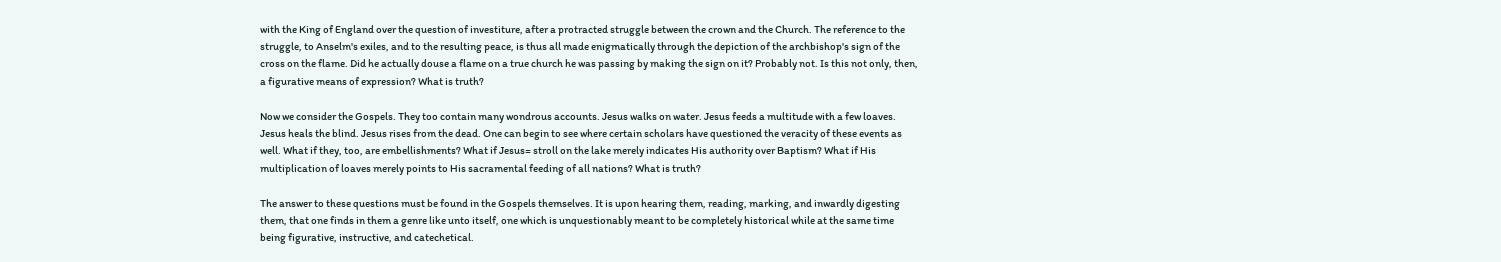with the King of England over the question of investiture, after a protracted struggle between the crown and the Church. The reference to the struggle, to Anselm's exiles, and to the resulting peace, is thus all made enigmatically through the depiction of the archbishop's sign of the cross on the flame. Did he actually douse a flame on a true church he was passing by making the sign on it? Probably not. Is this not only, then, a figurative means of expression? What is truth?

Now we consider the Gospels. They too contain many wondrous accounts. Jesus walks on water. Jesus feeds a multitude with a few loaves. Jesus heals the blind. Jesus rises from the dead. One can begin to see where certain scholars have questioned the veracity of these events as well. What if they, too, are embellishments? What if Jesus= stroll on the lake merely indicates His authority over Baptism? What if His multiplication of loaves merely points to His sacramental feeding of all nations? What is truth?

The answer to these questions must be found in the Gospels themselves. It is upon hearing them, reading, marking, and inwardly digesting them, that one finds in them a genre like unto itself, one which is unquestionably meant to be completely historical while at the same time being figurative, instructive, and catechetical.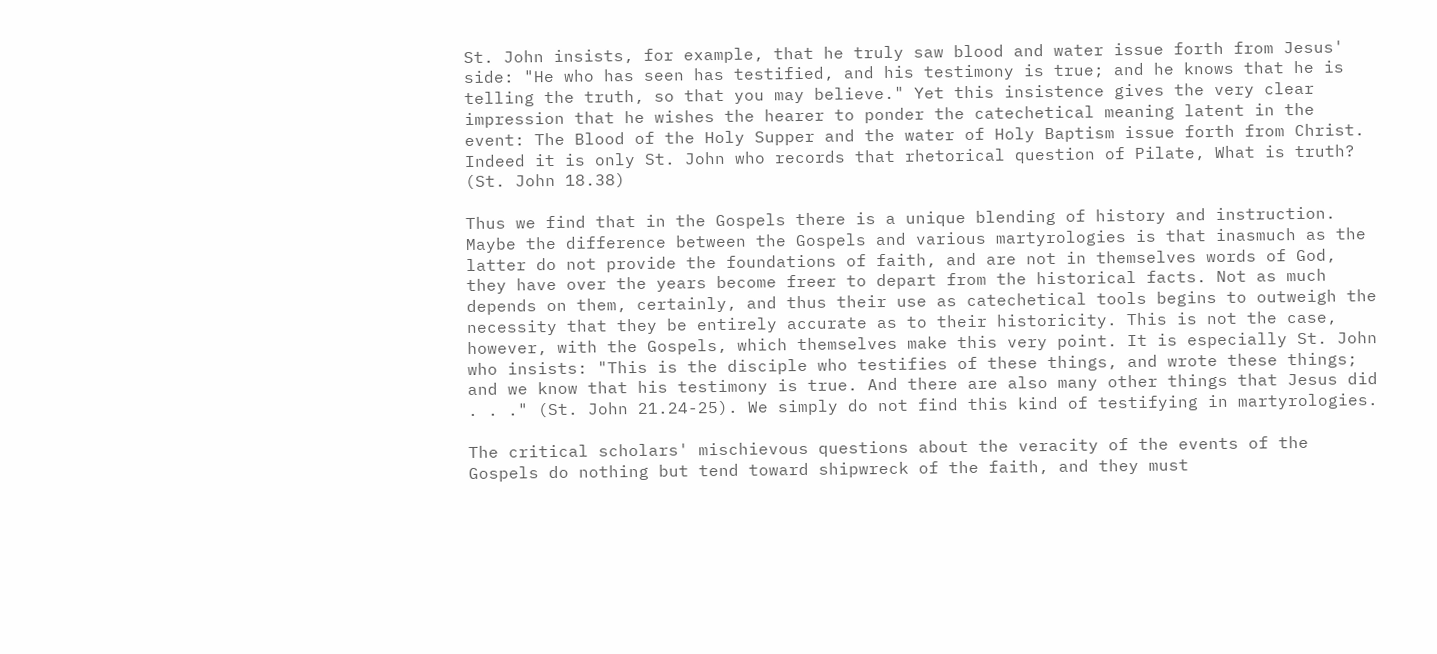St. John insists, for example, that he truly saw blood and water issue forth from Jesus' side: "He who has seen has testified, and his testimony is true; and he knows that he is telling the truth, so that you may believe." Yet this insistence gives the very clear impression that he wishes the hearer to ponder the catechetical meaning latent in the event: The Blood of the Holy Supper and the water of Holy Baptism issue forth from Christ. Indeed it is only St. John who records that rhetorical question of Pilate, What is truth? (St. John 18.38)

Thus we find that in the Gospels there is a unique blending of history and instruction. Maybe the difference between the Gospels and various martyrologies is that inasmuch as the latter do not provide the foundations of faith, and are not in themselves words of God, they have over the years become freer to depart from the historical facts. Not as much depends on them, certainly, and thus their use as catechetical tools begins to outweigh the necessity that they be entirely accurate as to their historicity. This is not the case, however, with the Gospels, which themselves make this very point. It is especially St. John who insists: "This is the disciple who testifies of these things, and wrote these things; and we know that his testimony is true. And there are also many other things that Jesus did . . ." (St. John 21.24-25). We simply do not find this kind of testifying in martyrologies.

The critical scholars' mischievous questions about the veracity of the events of the Gospels do nothing but tend toward shipwreck of the faith, and they must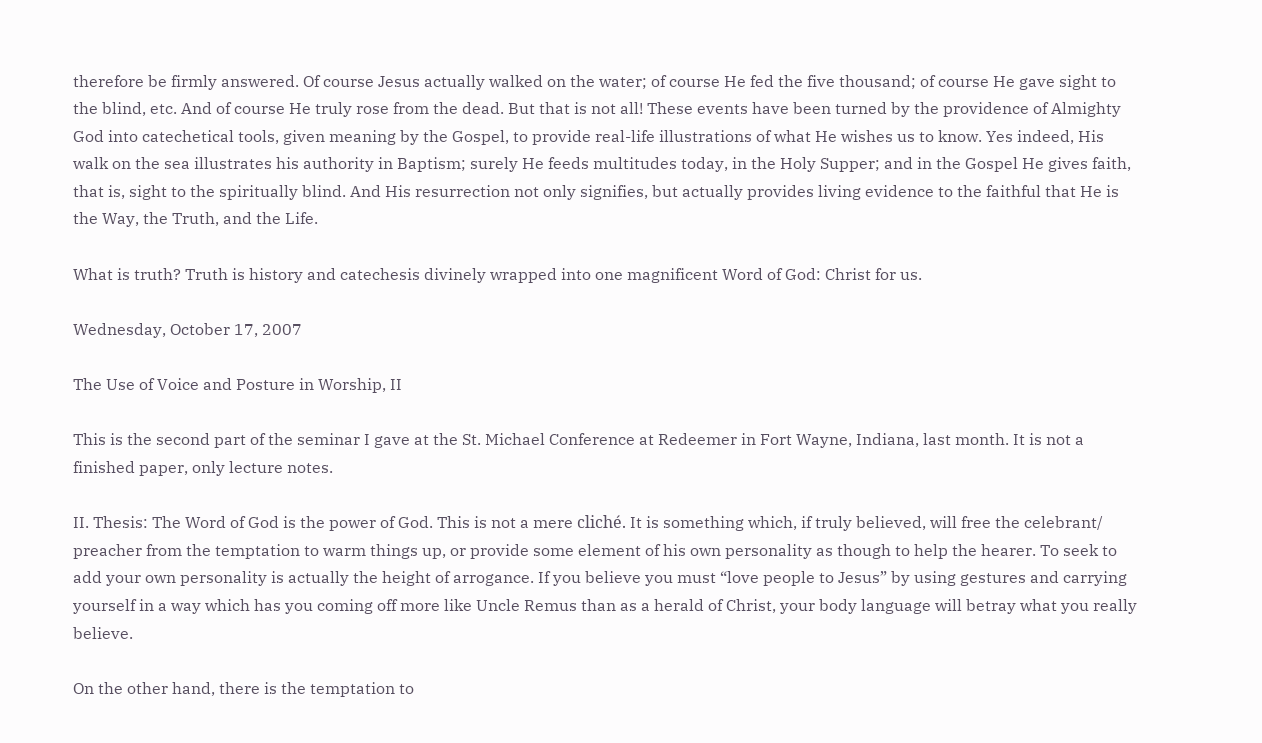therefore be firmly answered. Of course Jesus actually walked on the water; of course He fed the five thousand; of course He gave sight to the blind, etc. And of course He truly rose from the dead. But that is not all! These events have been turned by the providence of Almighty God into catechetical tools, given meaning by the Gospel, to provide real-life illustrations of what He wishes us to know. Yes indeed, His walk on the sea illustrates his authority in Baptism; surely He feeds multitudes today, in the Holy Supper; and in the Gospel He gives faith, that is, sight to the spiritually blind. And His resurrection not only signifies, but actually provides living evidence to the faithful that He is the Way, the Truth, and the Life.

What is truth? Truth is history and catechesis divinely wrapped into one magnificent Word of God: Christ for us.

Wednesday, October 17, 2007

The Use of Voice and Posture in Worship, II

This is the second part of the seminar I gave at the St. Michael Conference at Redeemer in Fort Wayne, Indiana, last month. It is not a finished paper, only lecture notes.

II. Thesis: The Word of God is the power of God. This is not a mere cliché. It is something which, if truly believed, will free the celebrant/ preacher from the temptation to warm things up, or provide some element of his own personality as though to help the hearer. To seek to add your own personality is actually the height of arrogance. If you believe you must “love people to Jesus” by using gestures and carrying yourself in a way which has you coming off more like Uncle Remus than as a herald of Christ, your body language will betray what you really believe.

On the other hand, there is the temptation to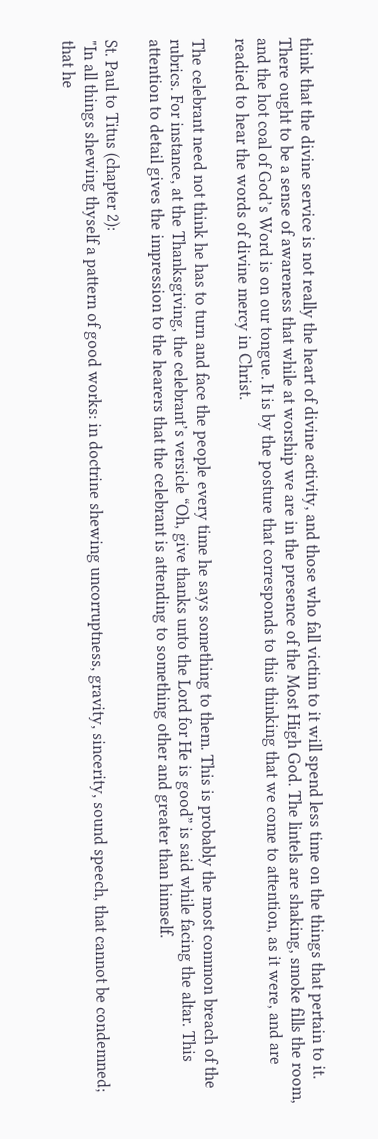think that the divine service is not really the heart of divine activity, and those who fall victim to it will spend less time on the things that pertain to it. There ought to be a sense of awareness that while at worship we are in the presence of the Most High God. The lintels are shaking, smoke fills the room, and the hot coal of God’s Word is on our tongue. It is by the posture that corresponds to this thinking that we come to attention, as it were, and are readied to hear the words of divine mercy in Christ.

The celebrant need not think he has to turn and face the people every time he says something to them. This is probably the most common breach of the rubrics. For instance, at the Thanksgiving, the celebrant’s versicle “Oh, give thanks unto the Lord for He is good” is said while facing the altar. This attention to detail gives the impression to the hearers that the celebrant is attending to something other and greater than himself.

St. Paul to Titus (chapter 2):
"In all things shewing thyself a pattern of good works: in doctrine shewing uncorruptness, gravity, sincerity, sound speech, that cannot be condemned; that he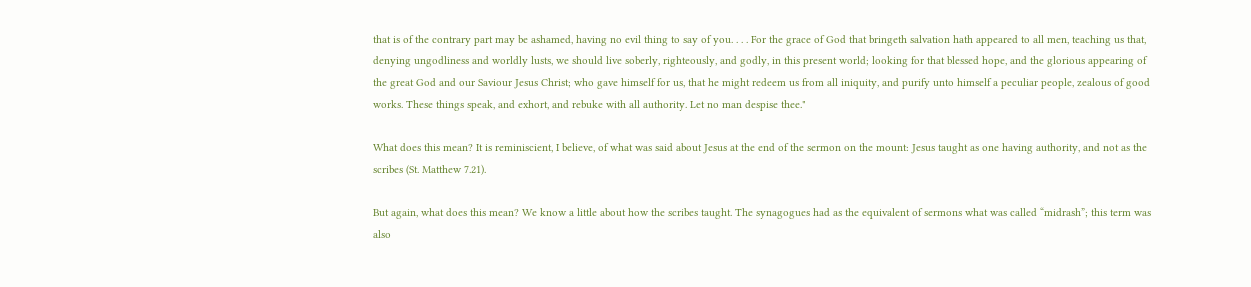that is of the contrary part may be ashamed, having no evil thing to say of you. . . . For the grace of God that bringeth salvation hath appeared to all men, teaching us that, denying ungodliness and worldly lusts, we should live soberly, righteously, and godly, in this present world; looking for that blessed hope, and the glorious appearing of the great God and our Saviour Jesus Christ; who gave himself for us, that he might redeem us from all iniquity, and purify unto himself a peculiar people, zealous of good works. These things speak, and exhort, and rebuke with all authority. Let no man despise thee."

What does this mean? It is reminiscient, I believe, of what was said about Jesus at the end of the sermon on the mount: Jesus taught as one having authority, and not as the scribes (St. Matthew 7.21).

But again, what does this mean? We know a little about how the scribes taught. The synagogues had as the equivalent of sermons what was called “midrash”; this term was also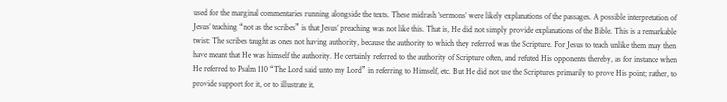used for the marginal commentaries running alongside the texts. These midrash ‘sermons’ were likely explanations of the passages. A possible interpretation of Jesus’ teaching “not as the scribes” is that Jesus’ preaching was not like this. That is, He did not simply provide explanations of the Bible. This is a remarkable twist: The scribes taught as ones not having authority, because the authority to which they referred was the Scripture. For Jesus to teach unlike them may then have meant that He was himself the authority. He certainly referred to the authority of Scripture often, and refuted His opponents thereby, as for instance when He referred to Psalm 110 “The Lord said unto my Lord” in referring to Himself, etc. But He did not use the Scriptures primarily to prove His point; rather, to provide support for it, or to illustrate it.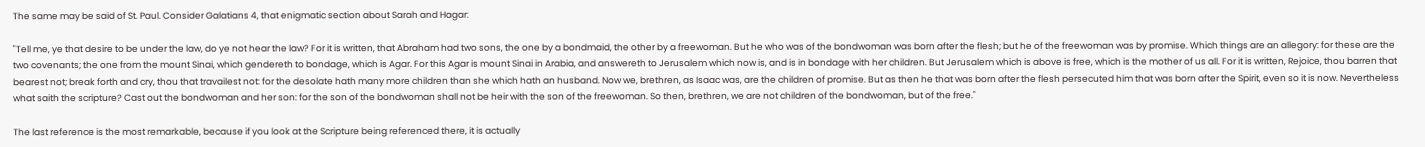The same may be said of St. Paul. Consider Galatians 4, that enigmatic section about Sarah and Hagar:

"Tell me, ye that desire to be under the law, do ye not hear the law? For it is written, that Abraham had two sons, the one by a bondmaid, the other by a freewoman. But he who was of the bondwoman was born after the flesh; but he of the freewoman was by promise. Which things are an allegory: for these are the two covenants; the one from the mount Sinai, which gendereth to bondage, which is Agar. For this Agar is mount Sinai in Arabia, and answereth to Jerusalem which now is, and is in bondage with her children. But Jerusalem which is above is free, which is the mother of us all. For it is written, Rejoice, thou barren that bearest not; break forth and cry, thou that travailest not: for the desolate hath many more children than she which hath an husband. Now we, brethren, as Isaac was, are the children of promise. But as then he that was born after the flesh persecuted him that was born after the Spirit, even so it is now. Nevertheless what saith the scripture? Cast out the bondwoman and her son: for the son of the bondwoman shall not be heir with the son of the freewoman. So then, brethren, we are not children of the bondwoman, but of the free."

The last reference is the most remarkable, because if you look at the Scripture being referenced there, it is actually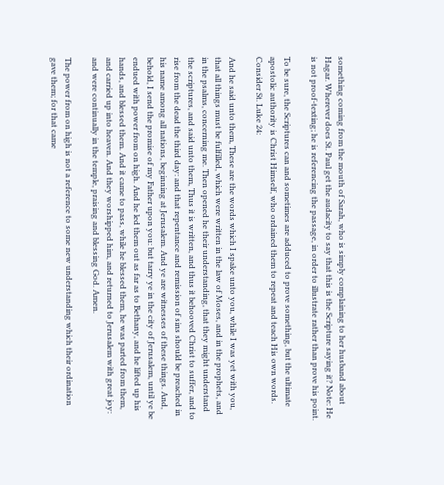something coming from the mouth of Sarah, who is simply complaining to her husband about Hagar. Wherever does St. Paul get the audacity to say that this is the Scripture saying it? Note: He is not proof-texting; he is referencing the passage, in order to illustrate rather than prove his point.

To be sure, the Scriptures can and sometimes are adduced to prove something, but the ultimate apostolic authority is Christ Himself, who ordained them to repeat and teach His own words. Consider St. Luke 24:

And he said unto them, These are the words which I spake unto you, while I was yet with you, that all things must be fulfilled, which were written in the law of Moses, and in the prophets, and in the psalms, concerning me. Then opened he their understanding, that they might understand the scriptures, and said unto them, Thus it is written, and thus it behooved Christ to suffer, and to rise from the dead the third day: and that repentance and remission of sins should be preached in his name among all nations, beginning at Jerusalem. And ye are witnesses of these things. And, behold, I send the promise of my Father upon you: but tarry ye in the city of Jerusalem, until ye be endued with power from on high. And he led them out as far as to Bethany, and he lifted up his hands, and blessed them. And it came to pass, while he blessed them, he was parted from them, and carried up into heaven. And they worshipped him, and returned to Jerusalem with great joy: and were continually in the temple, praising and blessing God. Amen.

The power from on high is not a reference to some new understanding which their ordination gave them; for that came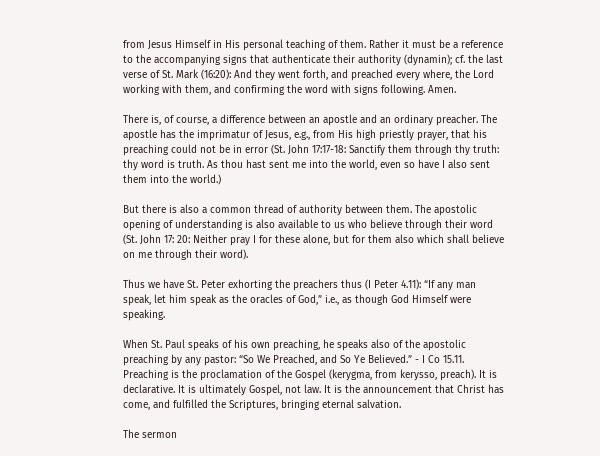from Jesus Himself in His personal teaching of them. Rather it must be a reference to the accompanying signs that authenticate their authority (dynamin); cf. the last verse of St. Mark (16:20): And they went forth, and preached every where, the Lord working with them, and confirming the word with signs following. Amen.

There is, of course, a difference between an apostle and an ordinary preacher. The apostle has the imprimatur of Jesus, e.g., from His high priestly prayer, that his preaching could not be in error (St. John 17:17-18: Sanctify them through thy truth: thy word is truth. As thou hast sent me into the world, even so have I also sent them into the world.)

But there is also a common thread of authority between them. The apostolic opening of understanding is also available to us who believe through their word (St. John 17: 20: Neither pray I for these alone, but for them also which shall believe on me through their word).

Thus we have St. Peter exhorting the preachers thus (I Peter 4.11): “If any man speak, let him speak as the oracles of God,” i.e., as though God Himself were speaking.

When St. Paul speaks of his own preaching, he speaks also of the apostolic preaching by any pastor: “So We Preached, and So Ye Believed.” - I Co 15.11. Preaching is the proclamation of the Gospel (kerygma, from kerysso, preach). It is declarative. It is ultimately Gospel, not law. It is the announcement that Christ has come, and fulfilled the Scriptures, bringing eternal salvation.

The sermon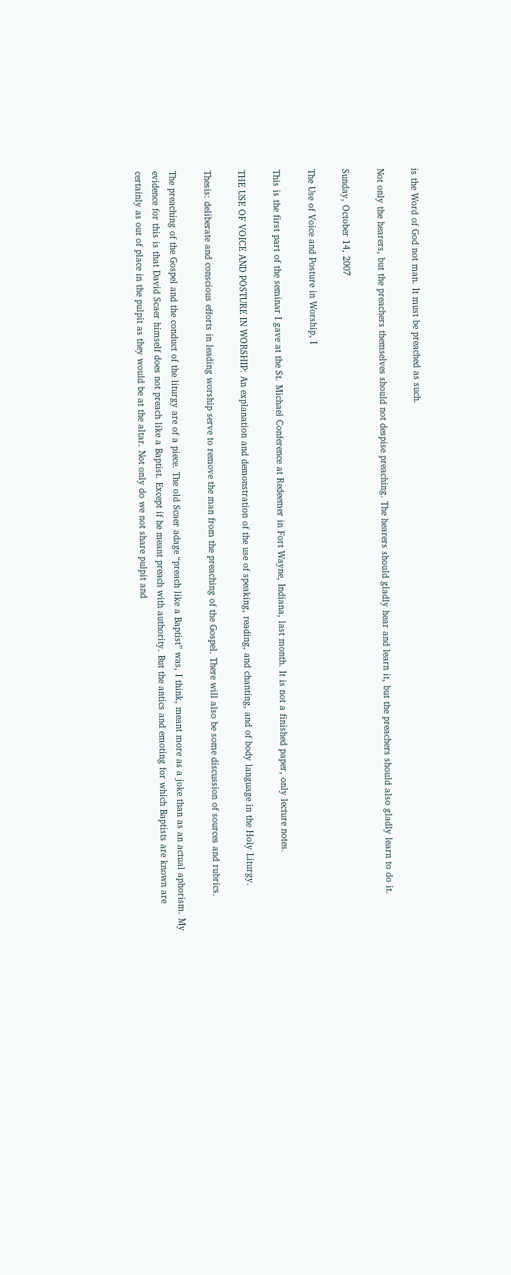is the Word of God not man. It must be preached as such.

Not only the hearers, but the preachers themselves should not despise preaching. The hearers should gladly hear and learn it, but the preachers should also gladly learn to do it.

Sunday, October 14, 2007

The Use of Voice and Posture in Worship, I

This is the first part of the seminar I gave at the St. Michael Conference at Redeemer in Fort Wayne, Indiana, last month. It is not a finished paper, only lecture notes.

THE USE OF VOICE AND POSTURE IN WORSHIP: An explanation and demonstration of the use of speaking, reading, and chanting, and of body language in the Holy Liturgy.

Thesis: deliberate and conscious efforts in leading worship serve to remove the man from the preaching of the Gospel. There will also be some discussion of sources and rubrics.

The preaching of the Gospel and the conduct of the liturgy are of a piece. The old Scaer adage “preach like a Baptist” was, I think, meant more as a joke than as an actual aphorism. My evidence for this is that David Scaer himself does not preach like a Baptist. Except if he meant preach with authority. But the antics and emoting for which Baptists are known are certainly as out of place in the pulpit as they would be at the altar. Not only do we not share pulpit and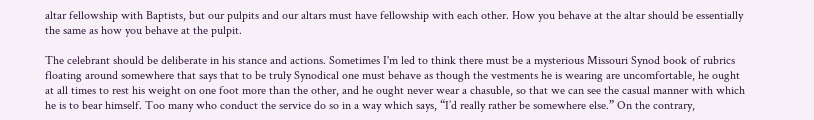altar fellowship with Baptists, but our pulpits and our altars must have fellowship with each other. How you behave at the altar should be essentially the same as how you behave at the pulpit.

The celebrant should be deliberate in his stance and actions. Sometimes I'm led to think there must be a mysterious Missouri Synod book of rubrics floating around somewhere that says that to be truly Synodical one must behave as though the vestments he is wearing are uncomfortable, he ought at all times to rest his weight on one foot more than the other, and he ought never wear a chasuble, so that we can see the casual manner with which he is to bear himself. Too many who conduct the service do so in a way which says, “I’d really rather be somewhere else.” On the contrary,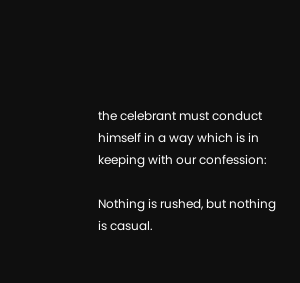the celebrant must conduct himself in a way which is in keeping with our confession:

Nothing is rushed, but nothing is casual.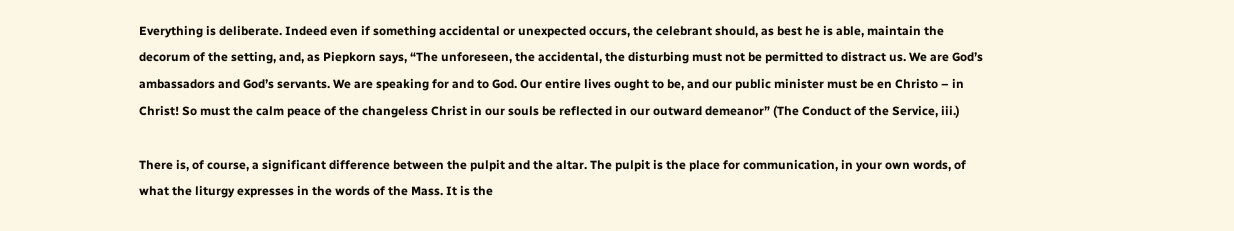Everything is deliberate. Indeed even if something accidental or unexpected occurs, the celebrant should, as best he is able, maintain the decorum of the setting, and, as Piepkorn says, “The unforeseen, the accidental, the disturbing must not be permitted to distract us. We are God’s ambassadors and God’s servants. We are speaking for and to God. Our entire lives ought to be, and our public minister must be en Christo – in Christ! So must the calm peace of the changeless Christ in our souls be reflected in our outward demeanor” (The Conduct of the Service, iii.)

There is, of course, a significant difference between the pulpit and the altar. The pulpit is the place for communication, in your own words, of what the liturgy expresses in the words of the Mass. It is the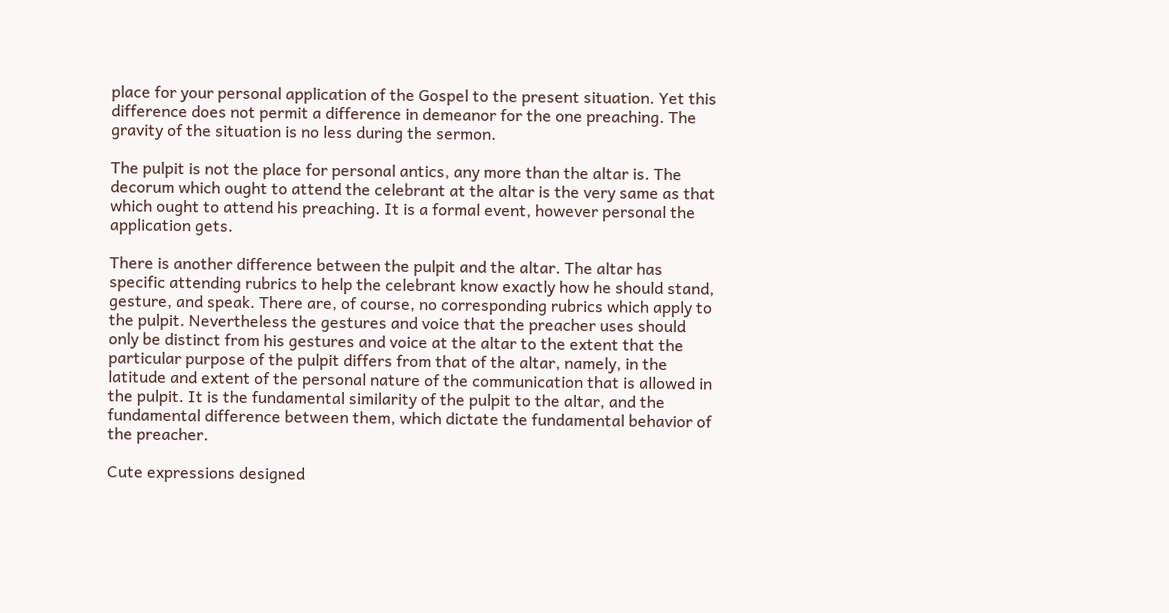place for your personal application of the Gospel to the present situation. Yet this difference does not permit a difference in demeanor for the one preaching. The gravity of the situation is no less during the sermon.

The pulpit is not the place for personal antics, any more than the altar is. The decorum which ought to attend the celebrant at the altar is the very same as that which ought to attend his preaching. It is a formal event, however personal the application gets.

There is another difference between the pulpit and the altar. The altar has specific attending rubrics to help the celebrant know exactly how he should stand, gesture, and speak. There are, of course, no corresponding rubrics which apply to the pulpit. Nevertheless the gestures and voice that the preacher uses should only be distinct from his gestures and voice at the altar to the extent that the particular purpose of the pulpit differs from that of the altar, namely, in the latitude and extent of the personal nature of the communication that is allowed in the pulpit. It is the fundamental similarity of the pulpit to the altar, and the fundamental difference between them, which dictate the fundamental behavior of the preacher.

Cute expressions designed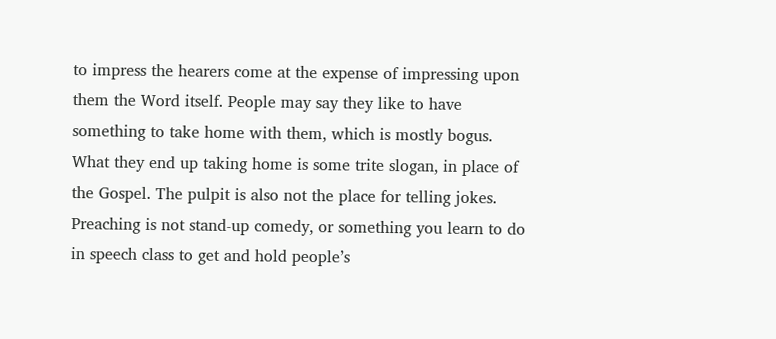to impress the hearers come at the expense of impressing upon them the Word itself. People may say they like to have something to take home with them, which is mostly bogus. What they end up taking home is some trite slogan, in place of the Gospel. The pulpit is also not the place for telling jokes. Preaching is not stand-up comedy, or something you learn to do in speech class to get and hold people’s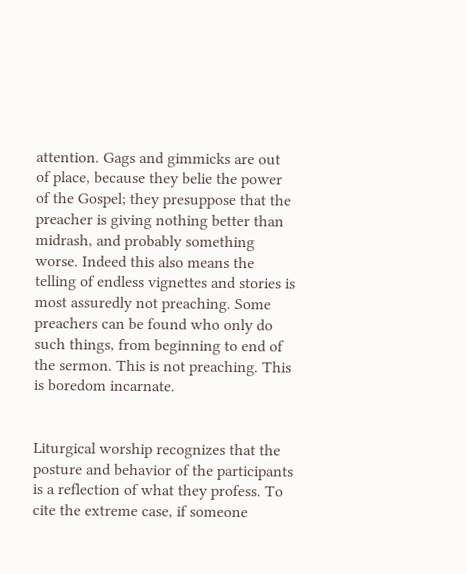attention. Gags and gimmicks are out of place, because they belie the power of the Gospel; they presuppose that the preacher is giving nothing better than midrash, and probably something worse. Indeed this also means the telling of endless vignettes and stories is most assuredly not preaching. Some preachers can be found who only do such things, from beginning to end of the sermon. This is not preaching. This is boredom incarnate.


Liturgical worship recognizes that the posture and behavior of the participants is a reflection of what they profess. To cite the extreme case, if someone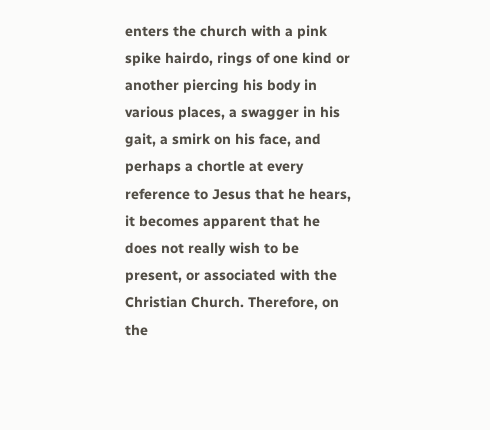enters the church with a pink spike hairdo, rings of one kind or another piercing his body in various places, a swagger in his gait, a smirk on his face, and perhaps a chortle at every reference to Jesus that he hears, it becomes apparent that he does not really wish to be present, or associated with the Christian Church. Therefore, on the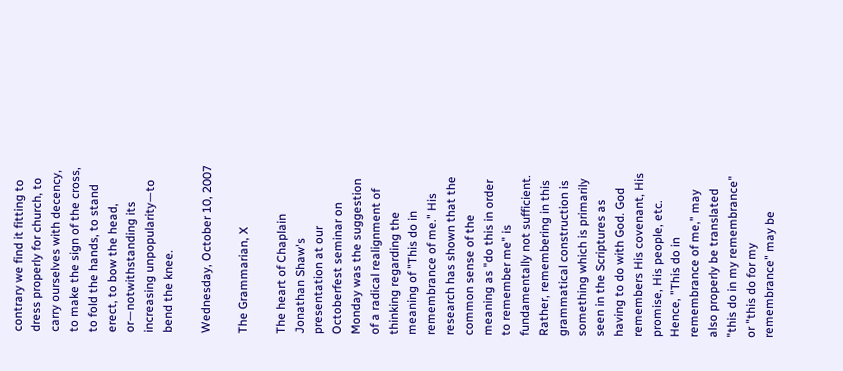contrary we find it fitting to dress properly for church, to carry ourselves with decency, to make the sign of the cross, to fold the hands, to stand erect, to bow the head, or—notwithstanding its increasing unpopularity—to bend the knee.

Wednesday, October 10, 2007

The Grammarian, X

The heart of Chaplain Jonathan Shaw's presentation at our Octoberfest seminar on Monday was the suggestion of a radical realignment of thinking regarding the meaning of "This do in remembrance of me." His research has shown that the common sense of the meaning as "do this in order to remember me" is fundamentally not sufficient. Rather, remembering in this grammatical construction is something which is primarily seen in the Scriptures as having to do with God. God remembers His covenant, His promise, His people, etc. Hence, "This do in remembrance of me," may also properly be translated "this do in my remembrance" or "this do for my remembrance" may be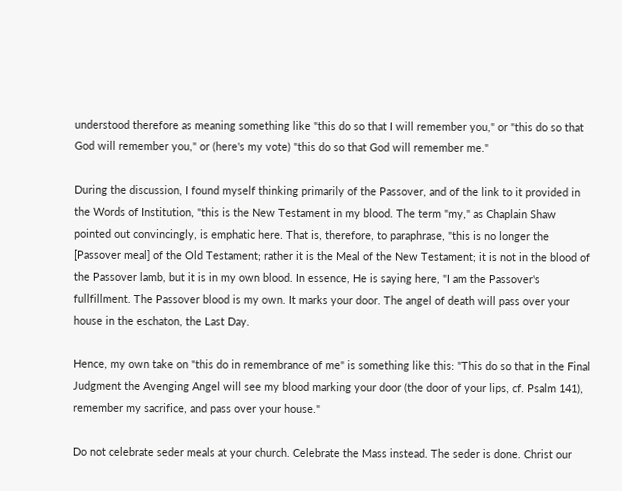understood therefore as meaning something like "this do so that I will remember you," or "this do so that God will remember you," or (here's my vote) "this do so that God will remember me."

During the discussion, I found myself thinking primarily of the Passover, and of the link to it provided in the Words of Institution, "this is the New Testament in my blood. The term "my," as Chaplain Shaw pointed out convincingly, is emphatic here. That is, therefore, to paraphrase, "this is no longer the [Passover meal] of the Old Testament; rather it is the Meal of the New Testament; it is not in the blood of the Passover lamb, but it is in my own blood. In essence, He is saying here, "I am the Passover's fullfillment. The Passover blood is my own. It marks your door. The angel of death will pass over your house in the eschaton, the Last Day.

Hence, my own take on "this do in remembrance of me" is something like this: "This do so that in the Final Judgment the Avenging Angel will see my blood marking your door (the door of your lips, cf. Psalm 141), remember my sacrifice, and pass over your house."

Do not celebrate seder meals at your church. Celebrate the Mass instead. The seder is done. Christ our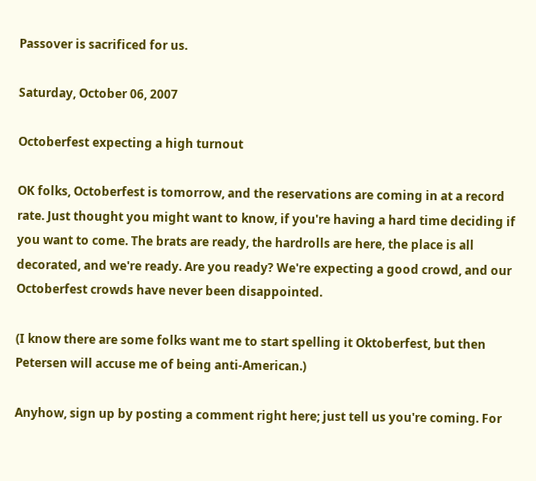Passover is sacrificed for us.

Saturday, October 06, 2007

Octoberfest expecting a high turnout

OK folks, Octoberfest is tomorrow, and the reservations are coming in at a record rate. Just thought you might want to know, if you're having a hard time deciding if you want to come. The brats are ready, the hardrolls are here, the place is all decorated, and we're ready. Are you ready? We're expecting a good crowd, and our Octoberfest crowds have never been disappointed.

(I know there are some folks want me to start spelling it Oktoberfest, but then Petersen will accuse me of being anti-American.)

Anyhow, sign up by posting a comment right here; just tell us you're coming. For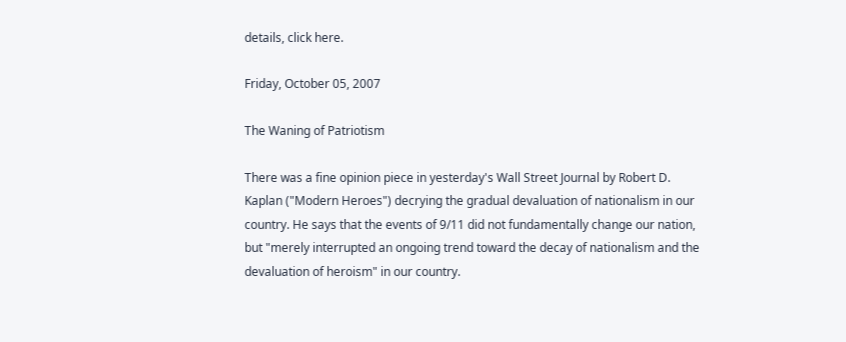details, click here.

Friday, October 05, 2007

The Waning of Patriotism

There was a fine opinion piece in yesterday's Wall Street Journal by Robert D. Kaplan ("Modern Heroes") decrying the gradual devaluation of nationalism in our country. He says that the events of 9/11 did not fundamentally change our nation, but "merely interrupted an ongoing trend toward the decay of nationalism and the devaluation of heroism" in our country.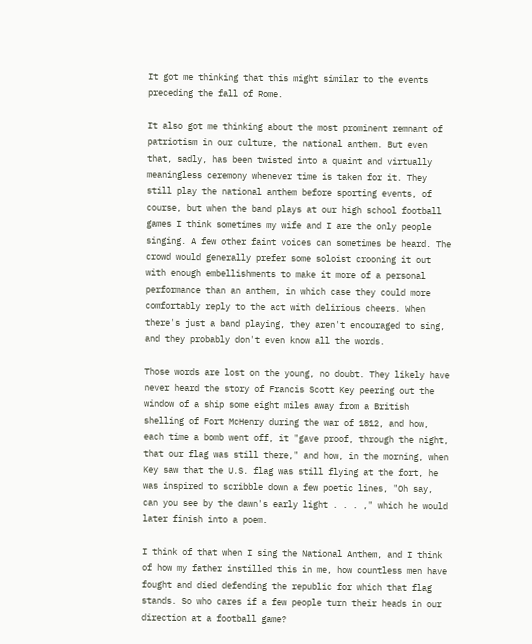It got me thinking that this might similar to the events preceding the fall of Rome.

It also got me thinking about the most prominent remnant of patriotism in our culture, the national anthem. But even that, sadly, has been twisted into a quaint and virtually meaningless ceremony whenever time is taken for it. They still play the national anthem before sporting events, of course, but when the band plays at our high school football games I think sometimes my wife and I are the only people singing. A few other faint voices can sometimes be heard. The crowd would generally prefer some soloist crooning it out with enough embellishments to make it more of a personal performance than an anthem, in which case they could more comfortably reply to the act with delirious cheers. When there's just a band playing, they aren't encouraged to sing, and they probably don't even know all the words.

Those words are lost on the young, no doubt. They likely have never heard the story of Francis Scott Key peering out the window of a ship some eight miles away from a British shelling of Fort McHenry during the war of 1812, and how, each time a bomb went off, it "gave proof, through the night, that our flag was still there," and how, in the morning, when Key saw that the U.S. flag was still flying at the fort, he was inspired to scribble down a few poetic lines, "Oh say, can you see by the dawn's early light . . . ," which he would later finish into a poem.

I think of that when I sing the National Anthem, and I think of how my father instilled this in me, how countless men have fought and died defending the republic for which that flag stands. So who cares if a few people turn their heads in our direction at a football game?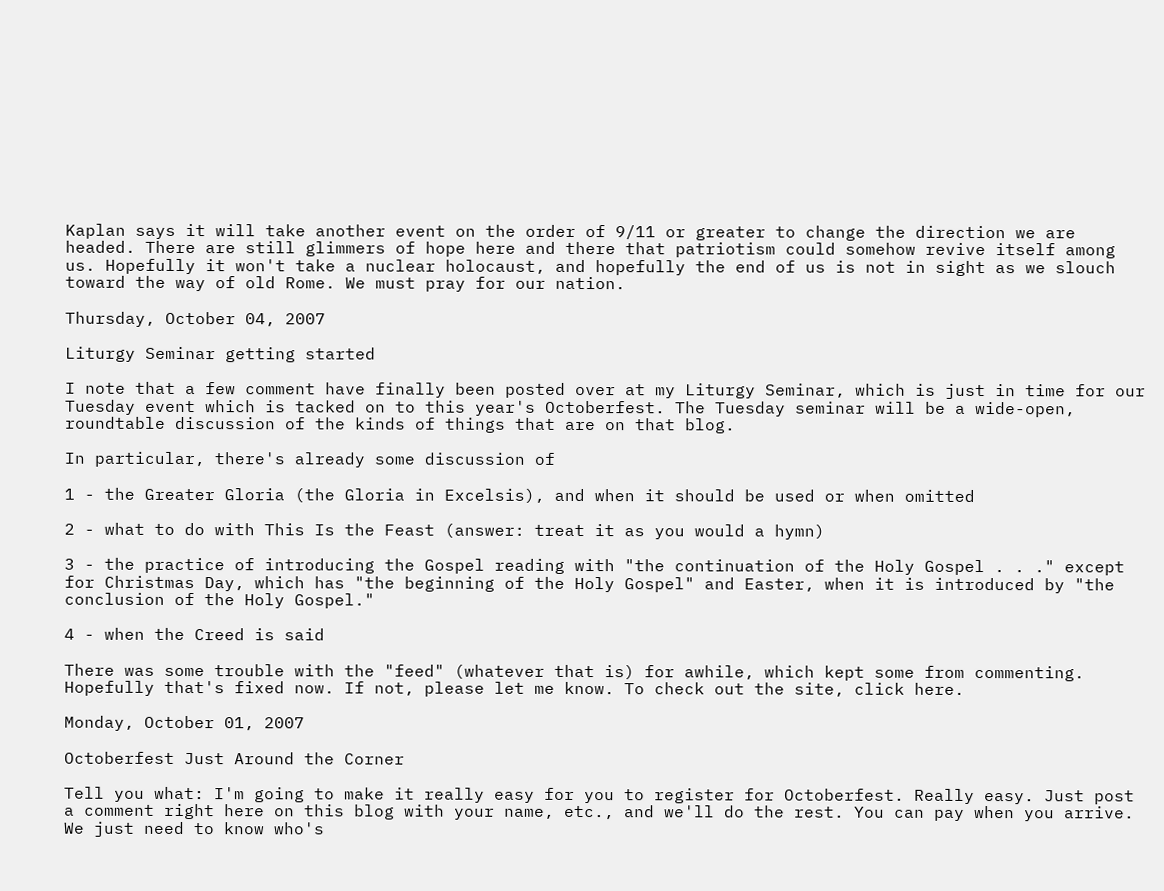Kaplan says it will take another event on the order of 9/11 or greater to change the direction we are headed. There are still glimmers of hope here and there that patriotism could somehow revive itself among us. Hopefully it won't take a nuclear holocaust, and hopefully the end of us is not in sight as we slouch toward the way of old Rome. We must pray for our nation.

Thursday, October 04, 2007

Liturgy Seminar getting started

I note that a few comment have finally been posted over at my Liturgy Seminar, which is just in time for our Tuesday event which is tacked on to this year's Octoberfest. The Tuesday seminar will be a wide-open, roundtable discussion of the kinds of things that are on that blog.

In particular, there's already some discussion of

1 - the Greater Gloria (the Gloria in Excelsis), and when it should be used or when omitted

2 - what to do with This Is the Feast (answer: treat it as you would a hymn)

3 - the practice of introducing the Gospel reading with "the continuation of the Holy Gospel . . ." except for Christmas Day, which has "the beginning of the Holy Gospel" and Easter, when it is introduced by "the conclusion of the Holy Gospel."

4 - when the Creed is said

There was some trouble with the "feed" (whatever that is) for awhile, which kept some from commenting. Hopefully that's fixed now. If not, please let me know. To check out the site, click here.

Monday, October 01, 2007

Octoberfest Just Around the Corner

Tell you what: I'm going to make it really easy for you to register for Octoberfest. Really easy. Just post a comment right here on this blog with your name, etc., and we'll do the rest. You can pay when you arrive. We just need to know who's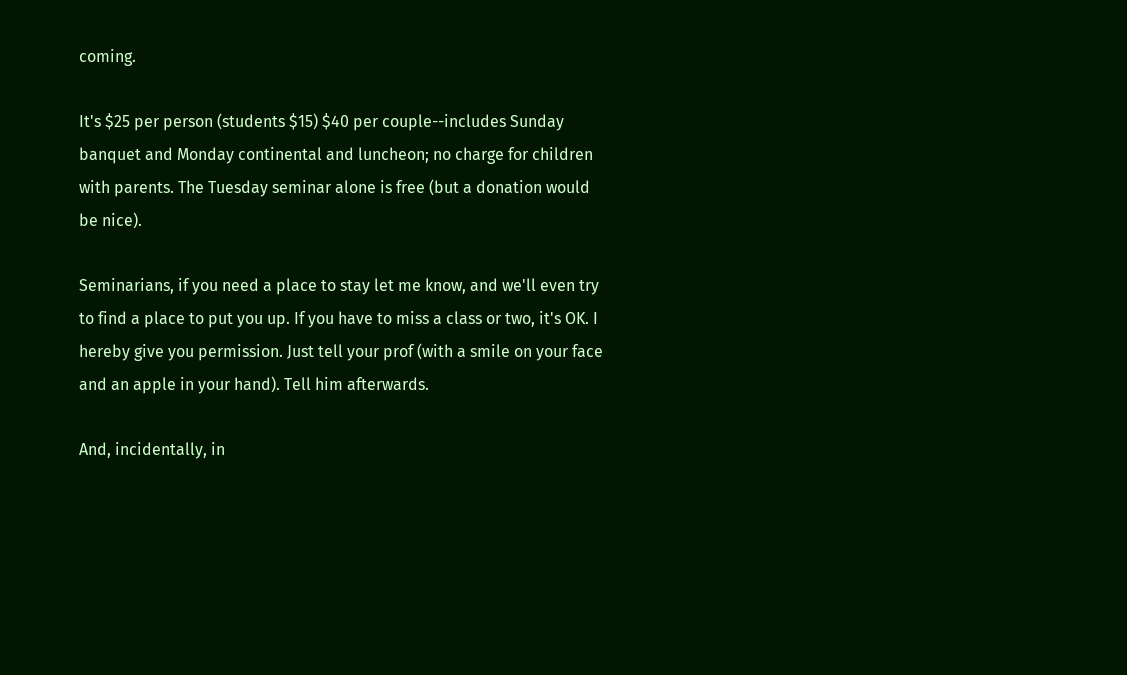coming.

It's $25 per person (students $15) $40 per couple--includes Sunday banquet and Monday continental and luncheon; no charge for children with parents. The Tuesday seminar alone is free (but a donation would be nice).

Seminarians, if you need a place to stay let me know, and we'll even try to find a place to put you up. If you have to miss a class or two, it's OK. I hereby give you permission. Just tell your prof (with a smile on your face and an apple in your hand). Tell him afterwards.

And, incidentally, in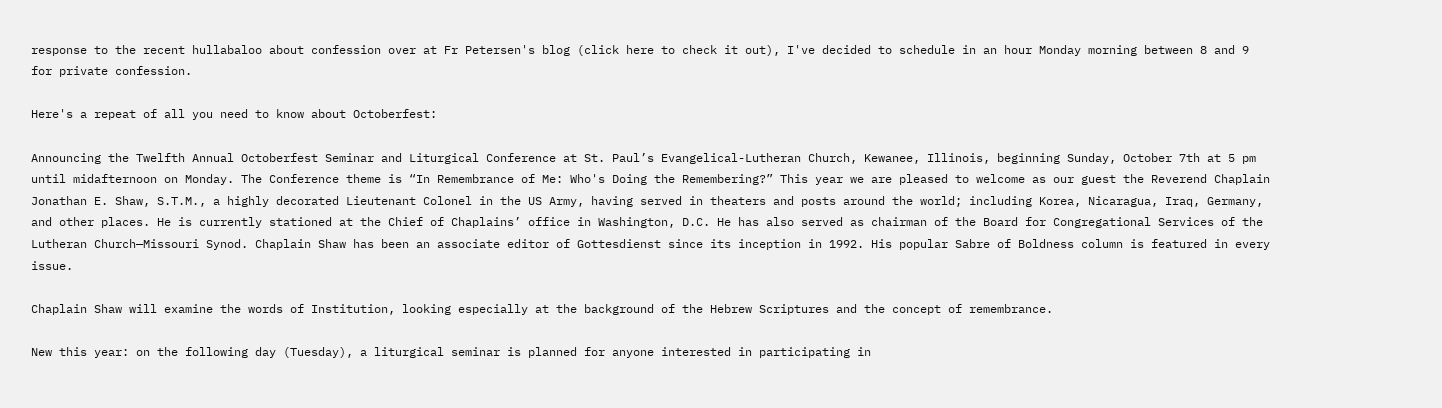response to the recent hullabaloo about confession over at Fr Petersen's blog (click here to check it out), I've decided to schedule in an hour Monday morning between 8 and 9 for private confession.

Here's a repeat of all you need to know about Octoberfest:

Announcing the Twelfth Annual Octoberfest Seminar and Liturgical Conference at St. Paul’s Evangelical-Lutheran Church, Kewanee, Illinois, beginning Sunday, October 7th at 5 pm until midafternoon on Monday. The Conference theme is “In Remembrance of Me: Who's Doing the Remembering?” This year we are pleased to welcome as our guest the Reverend Chaplain Jonathan E. Shaw, S.T.M., a highly decorated Lieutenant Colonel in the US Army, having served in theaters and posts around the world; including Korea, Nicaragua, Iraq, Germany, and other places. He is currently stationed at the Chief of Chaplains’ office in Washington, D.C. He has also served as chairman of the Board for Congregational Services of the Lutheran Church—Missouri Synod. Chaplain Shaw has been an associate editor of Gottesdienst since its inception in 1992. His popular Sabre of Boldness column is featured in every issue.

Chaplain Shaw will examine the words of Institution, looking especially at the background of the Hebrew Scriptures and the concept of remembrance.

New this year: on the following day (Tuesday), a liturgical seminar is planned for anyone interested in participating in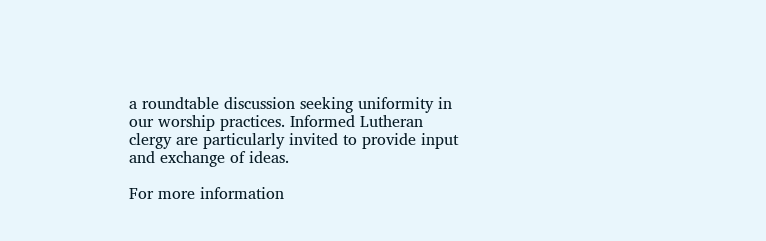a roundtable discussion seeking uniformity in our worship practices. Informed Lutheran clergy are particularly invited to provide input and exchange of ideas.

For more information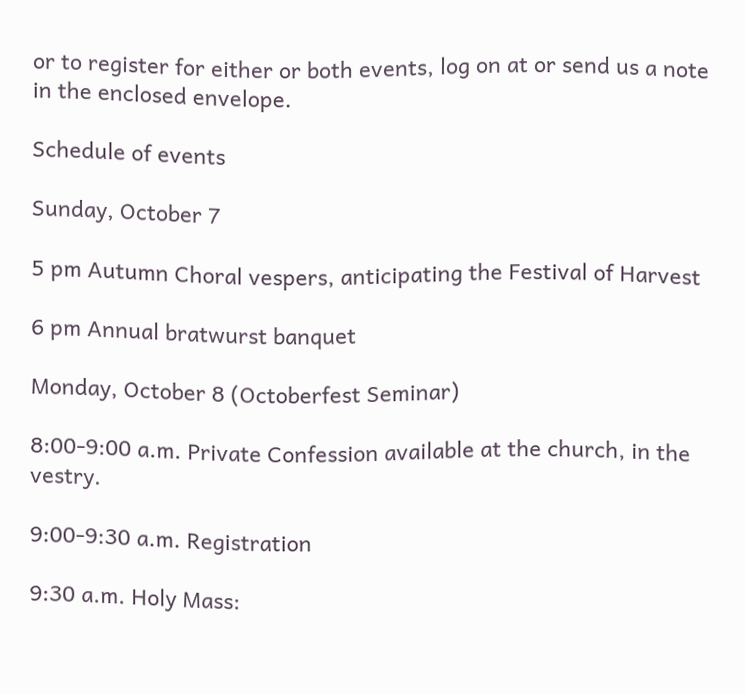or to register for either or both events, log on at or send us a note in the enclosed envelope.

Schedule of events

Sunday, October 7

5 pm Autumn Choral vespers, anticipating the Festival of Harvest

6 pm Annual bratwurst banquet

Monday, October 8 (Octoberfest Seminar)

8:00-9:00 a.m. Private Confession available at the church, in the vestry.

9:00-9:30 a.m. Registration

9:30 a.m. Holy Mass: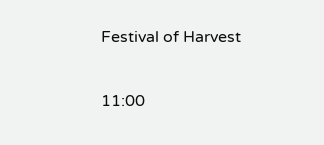Festival of Harvest

11:00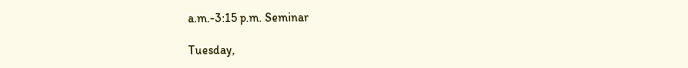a.m.-3:15 p.m. Seminar

Tuesday,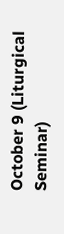October 9 (Liturgical Seminar)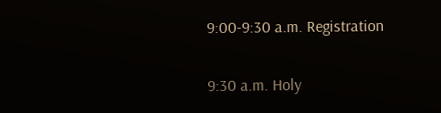9:00-9:30 a.m. Registration

9:30 a.m. Holy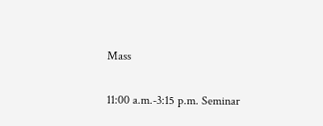Mass

11:00 a.m.-3:15 p.m. Seminar